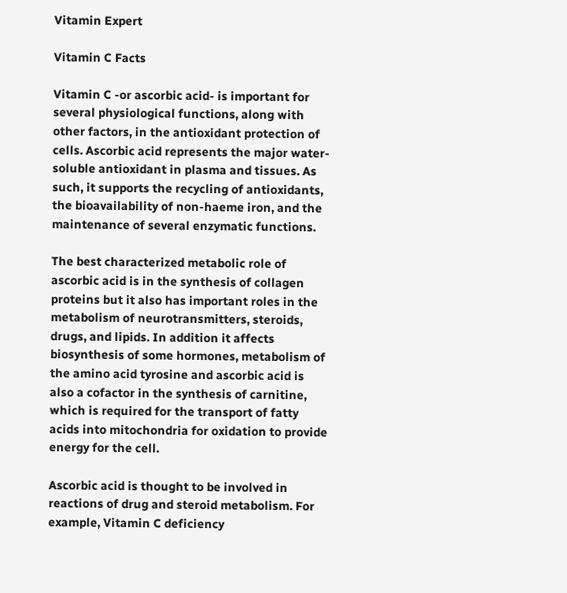Vitamin Expert

Vitamin C Facts

Vitamin C -or ascorbic acid- is important for several physiological functions, along with other factors, in the antioxidant protection of cells. Ascorbic acid represents the major water-soluble antioxidant in plasma and tissues. As such, it supports the recycling of antioxidants, the bioavailability of non-haeme iron, and the maintenance of several enzymatic functions.

The best characterized metabolic role of ascorbic acid is in the synthesis of collagen proteins but it also has important roles in the metabolism of neurotransmitters, steroids, drugs, and lipids. In addition it affects biosynthesis of some hormones, metabolism of the amino acid tyrosine and ascorbic acid is also a cofactor in the synthesis of carnitine, which is required for the transport of fatty acids into mitochondria for oxidation to provide energy for the cell.

Ascorbic acid is thought to be involved in reactions of drug and steroid metabolism. For example, Vitamin C deficiency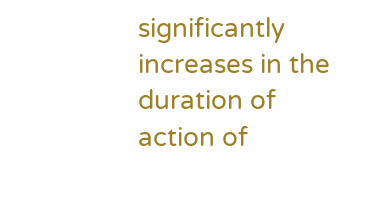significantly increases in the duration of action of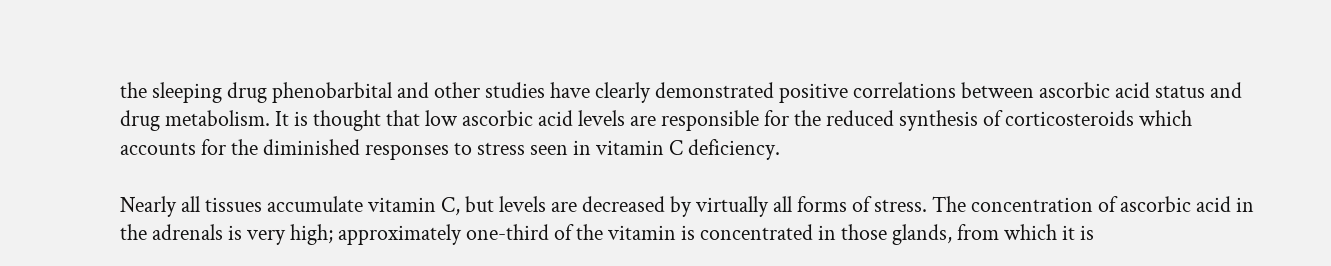the sleeping drug phenobarbital and other studies have clearly demonstrated positive correlations between ascorbic acid status and drug metabolism. It is thought that low ascorbic acid levels are responsible for the reduced synthesis of corticosteroids which accounts for the diminished responses to stress seen in vitamin C deficiency.

Nearly all tissues accumulate vitamin C, but levels are decreased by virtually all forms of stress. The concentration of ascorbic acid in the adrenals is very high; approximately one-third of the vitamin is concentrated in those glands, from which it is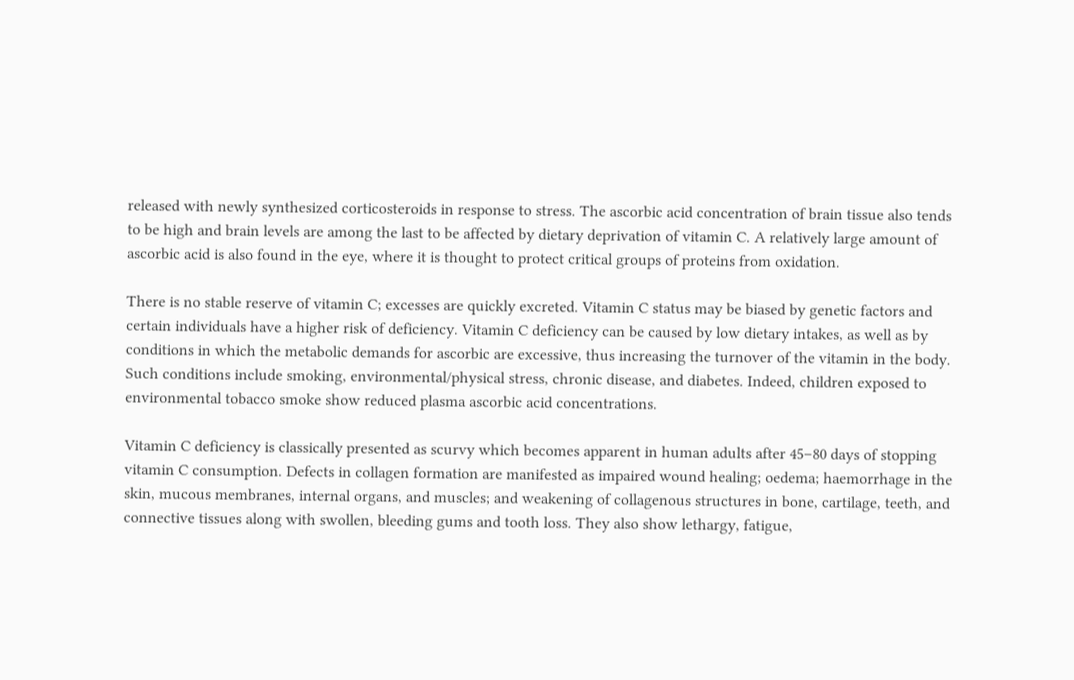released with newly synthesized corticosteroids in response to stress. The ascorbic acid concentration of brain tissue also tends to be high and brain levels are among the last to be affected by dietary deprivation of vitamin C. A relatively large amount of ascorbic acid is also found in the eye, where it is thought to protect critical groups of proteins from oxidation.

There is no stable reserve of vitamin C; excesses are quickly excreted. Vitamin C status may be biased by genetic factors and certain individuals have a higher risk of deficiency. Vitamin C deficiency can be caused by low dietary intakes, as well as by conditions in which the metabolic demands for ascorbic are excessive, thus increasing the turnover of the vitamin in the body. Such conditions include smoking, environmental/physical stress, chronic disease, and diabetes. Indeed, children exposed to environmental tobacco smoke show reduced plasma ascorbic acid concentrations.

Vitamin C deficiency is classically presented as scurvy which becomes apparent in human adults after 45–80 days of stopping vitamin C consumption. Defects in collagen formation are manifested as impaired wound healing; oedema; haemorrhage in the skin, mucous membranes, internal organs, and muscles; and weakening of collagenous structures in bone, cartilage, teeth, and connective tissues along with swollen, bleeding gums and tooth loss. They also show lethargy, fatigue,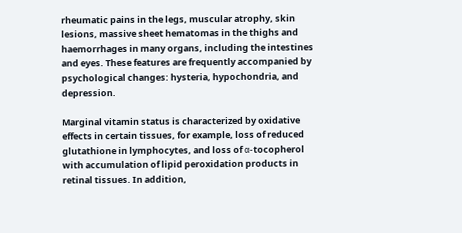rheumatic pains in the legs, muscular atrophy, skin lesions, massive sheet hematomas in the thighs and haemorrhages in many organs, including the intestines and eyes. These features are frequently accompanied by psychological changes: hysteria, hypochondria, and depression.

Marginal vitamin status is characterized by oxidative effects in certain tissues, for example, loss of reduced glutathione in lymphocytes, and loss of α-tocopherol with accumulation of lipid peroxidation products in retinal tissues. In addition,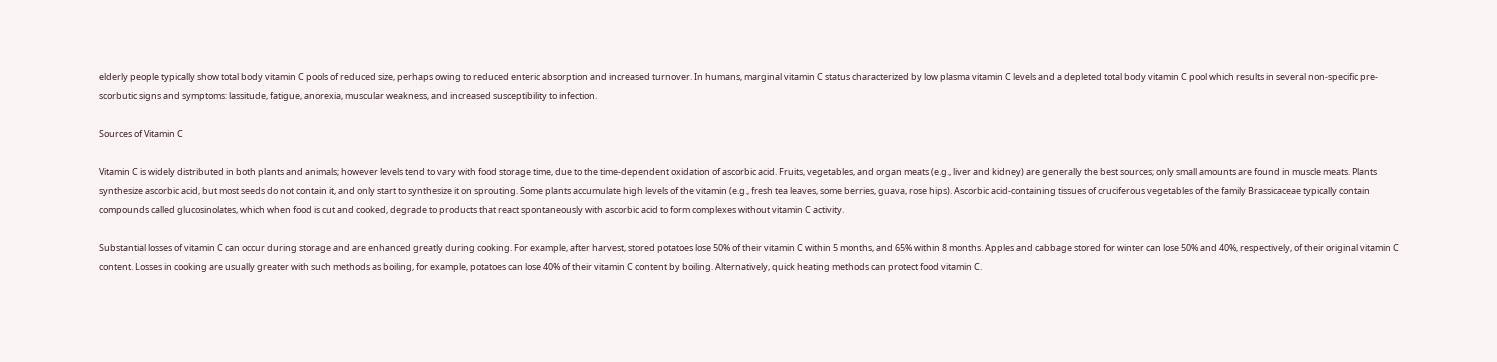elderly people typically show total body vitamin C pools of reduced size, perhaps owing to reduced enteric absorption and increased turnover. In humans, marginal vitamin C status characterized by low plasma vitamin C levels and a depleted total body vitamin C pool which results in several non-specific pre-scorbutic signs and symptoms: lassitude, fatigue, anorexia, muscular weakness, and increased susceptibility to infection.

Sources of Vitamin C

Vitamin C is widely distributed in both plants and animals; however levels tend to vary with food storage time, due to the time-dependent oxidation of ascorbic acid. Fruits, vegetables, and organ meats (e.g., liver and kidney) are generally the best sources; only small amounts are found in muscle meats. Plants synthesize ascorbic acid, but most seeds do not contain it, and only start to synthesize it on sprouting. Some plants accumulate high levels of the vitamin (e.g., fresh tea leaves, some berries, guava, rose hips). Ascorbic acid-containing tissues of cruciferous vegetables of the family Brassicaceae typically contain compounds called glucosinolates, which when food is cut and cooked, degrade to products that react spontaneously with ascorbic acid to form complexes without vitamin C activity.

Substantial losses of vitamin C can occur during storage and are enhanced greatly during cooking. For example, after harvest, stored potatoes lose 50% of their vitamin C within 5 months, and 65% within 8 months. Apples and cabbage stored for winter can lose 50% and 40%, respectively, of their original vitamin C content. Losses in cooking are usually greater with such methods as boiling, for example, potatoes can lose 40% of their vitamin C content by boiling. Alternatively, quick heating methods can protect food vitamin C.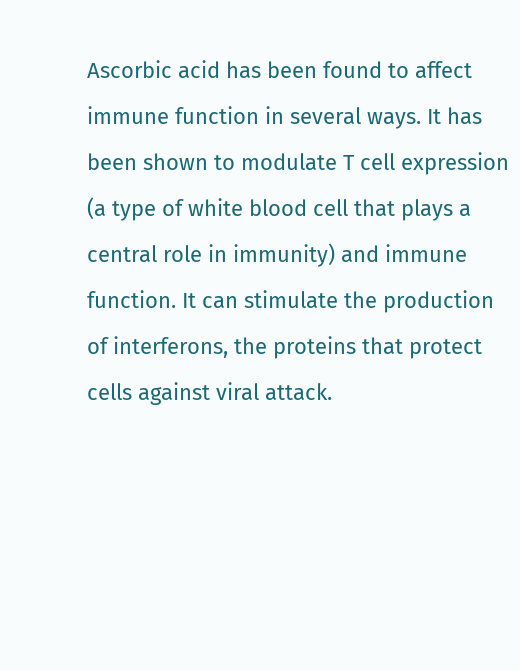Ascorbic acid has been found to affect immune function in several ways. It has been shown to modulate T cell expression (a type of white blood cell that plays a central role in immunity) and immune function. It can stimulate the production of interferons, the proteins that protect cells against viral attack.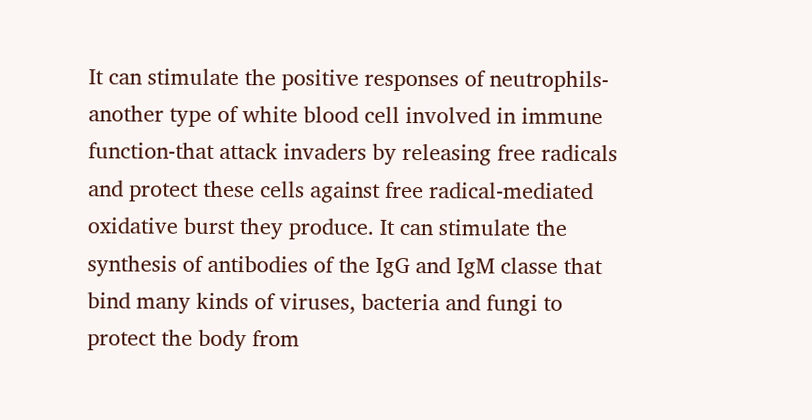It can stimulate the positive responses of neutrophils-another type of white blood cell involved in immune function-that attack invaders by releasing free radicals and protect these cells against free radical-mediated oxidative burst they produce. It can stimulate the synthesis of antibodies of the IgG and IgM classe that bind many kinds of viruses, bacteria and fungi to protect the body from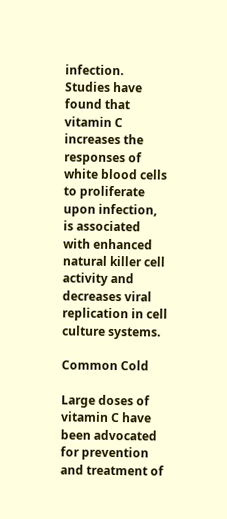infection. Studies have found that vitamin C increases the responses of white blood cells to proliferate upon infection, is associated with enhanced natural killer cell activity and decreases viral replication in cell culture systems.

Common Cold

Large doses of vitamin C have been advocated for prevention and treatment of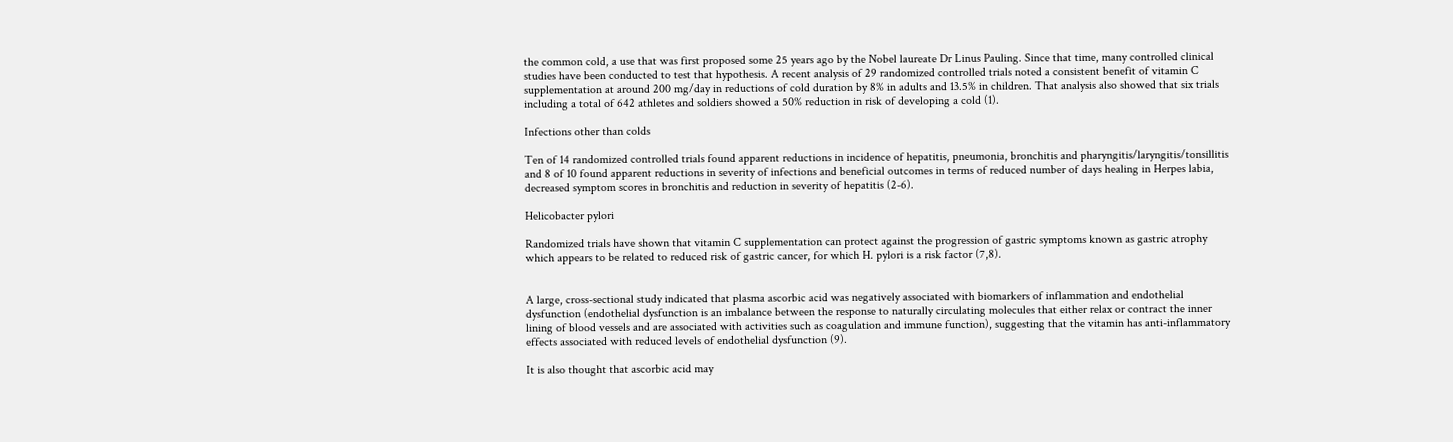the common cold, a use that was first proposed some 25 years ago by the Nobel laureate Dr Linus Pauling. Since that time, many controlled clinical studies have been conducted to test that hypothesis. A recent analysis of 29 randomized controlled trials noted a consistent benefit of vitamin C supplementation at around 200 mg/day in reductions of cold duration by 8% in adults and 13.5% in children. That analysis also showed that six trials including a total of 642 athletes and soldiers showed a 50% reduction in risk of developing a cold (1).

Infections other than colds

Ten of 14 randomized controlled trials found apparent reductions in incidence of hepatitis, pneumonia, bronchitis and pharyngitis/laryngitis/tonsillitis and 8 of 10 found apparent reductions in severity of infections and beneficial outcomes in terms of reduced number of days healing in Herpes labia, decreased symptom scores in bronchitis and reduction in severity of hepatitis (2-6).

Helicobacter pylori

Randomized trials have shown that vitamin C supplementation can protect against the progression of gastric symptoms known as gastric atrophy which appears to be related to reduced risk of gastric cancer, for which H. pylori is a risk factor (7,8).


A large, cross-sectional study indicated that plasma ascorbic acid was negatively associated with biomarkers of inflammation and endothelial dysfunction (endothelial dysfunction is an imbalance between the response to naturally circulating molecules that either relax or contract the inner lining of blood vessels and are associated with activities such as coagulation and immune function), suggesting that the vitamin has anti-inflammatory effects associated with reduced levels of endothelial dysfunction (9).

It is also thought that ascorbic acid may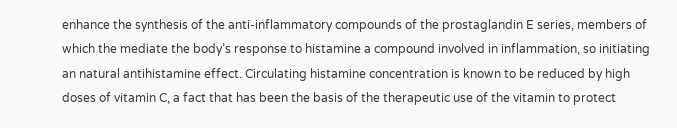enhance the synthesis of the anti-inflammatory compounds of the prostaglandin E series, members of which the mediate the body’s response to histamine a compound involved in inflammation, so initiating an natural antihistamine effect. Circulating histamine concentration is known to be reduced by high doses of vitamin C, a fact that has been the basis of the therapeutic use of the vitamin to protect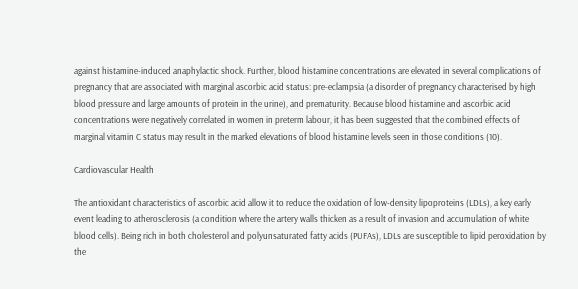against histamine-induced anaphylactic shock. Further, blood histamine concentrations are elevated in several complications of pregnancy that are associated with marginal ascorbic acid status: pre-eclampsia (a disorder of pregnancy characterised by high blood pressure and large amounts of protein in the urine), and prematurity. Because blood histamine and ascorbic acid concentrations were negatively correlated in women in preterm labour, it has been suggested that the combined effects of marginal vitamin C status may result in the marked elevations of blood histamine levels seen in those conditions (10).

Cardiovascular Health

The antioxidant characteristics of ascorbic acid allow it to reduce the oxidation of low-density lipoproteins (LDLs), a key early event leading to atherosclerosis (a condition where the artery walls thicken as a result of invasion and accumulation of white blood cells). Being rich in both cholesterol and polyunsaturated fatty acids (PUFAs), LDLs are susceptible to lipid peroxidation by the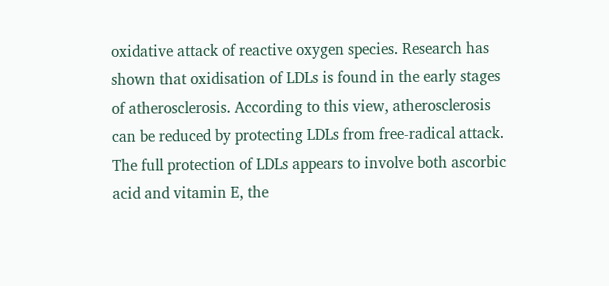oxidative attack of reactive oxygen species. Research has shown that oxidisation of LDLs is found in the early stages of atherosclerosis. According to this view, atherosclerosis can be reduced by protecting LDLs from free-radical attack. The full protection of LDLs appears to involve both ascorbic acid and vitamin E, the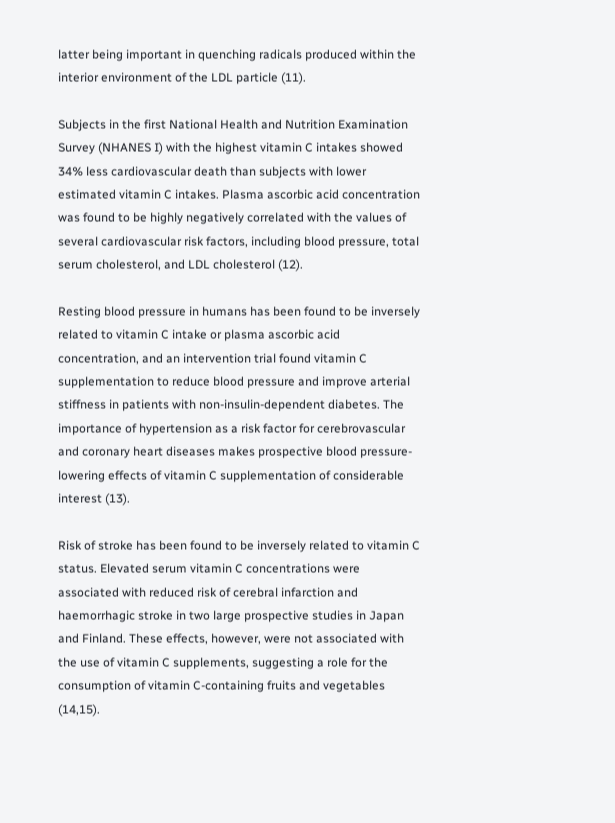latter being important in quenching radicals produced within the interior environment of the LDL particle (11).

Subjects in the first National Health and Nutrition Examination Survey (NHANES I) with the highest vitamin C intakes showed 34% less cardiovascular death than subjects with lower estimated vitamin C intakes. Plasma ascorbic acid concentration was found to be highly negatively correlated with the values of several cardiovascular risk factors, including blood pressure, total serum cholesterol, and LDL cholesterol (12).

Resting blood pressure in humans has been found to be inversely related to vitamin C intake or plasma ascorbic acid concentration, and an intervention trial found vitamin C supplementation to reduce blood pressure and improve arterial stiffness in patients with non-insulin-dependent diabetes. The importance of hypertension as a risk factor for cerebrovascular and coronary heart diseases makes prospective blood pressure-lowering effects of vitamin C supplementation of considerable interest (13).

Risk of stroke has been found to be inversely related to vitamin C status. Elevated serum vitamin C concentrations were associated with reduced risk of cerebral infarction and haemorrhagic stroke in two large prospective studies in Japan and Finland. These effects, however, were not associated with the use of vitamin C supplements, suggesting a role for the consumption of vitamin C-containing fruits and vegetables (14,15).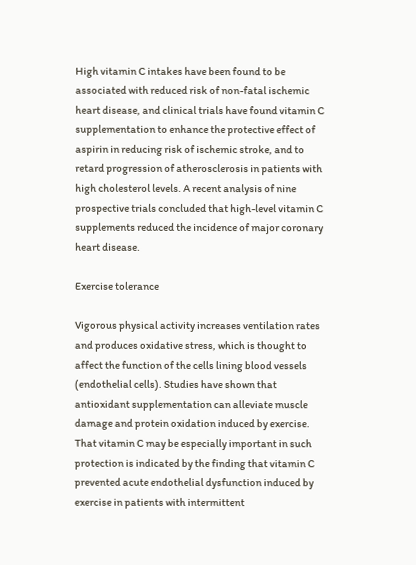High vitamin C intakes have been found to be associated with reduced risk of non-fatal ischemic heart disease, and clinical trials have found vitamin C supplementation to enhance the protective effect of aspirin in reducing risk of ischemic stroke, and to retard progression of atherosclerosis in patients with high cholesterol levels. A recent analysis of nine prospective trials concluded that high-level vitamin C supplements reduced the incidence of major coronary heart disease.

Exercise tolerance

Vigorous physical activity increases ventilation rates and produces oxidative stress, which is thought to affect the function of the cells lining blood vessels (endothelial cells). Studies have shown that antioxidant supplementation can alleviate muscle damage and protein oxidation induced by exercise. That vitamin C may be especially important in such protection is indicated by the finding that vitamin C prevented acute endothelial dysfunction induced by exercise in patients with intermittent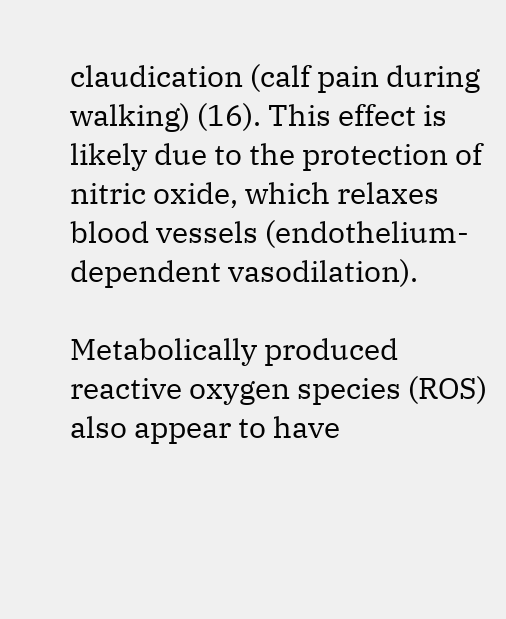claudication (calf pain during walking) (16). This effect is likely due to the protection of nitric oxide, which relaxes blood vessels (endothelium-dependent vasodilation).

Metabolically produced reactive oxygen species (ROS) also appear to have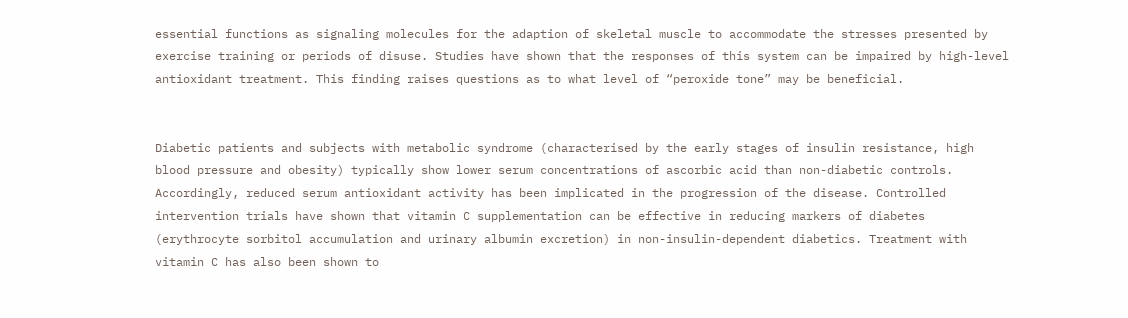essential functions as signaling molecules for the adaption of skeletal muscle to accommodate the stresses presented by exercise training or periods of disuse. Studies have shown that the responses of this system can be impaired by high-level antioxidant treatment. This finding raises questions as to what level of “peroxide tone” may be beneficial.


Diabetic patients and subjects with metabolic syndrome (characterised by the early stages of insulin resistance, high blood pressure and obesity) typically show lower serum concentrations of ascorbic acid than non-diabetic controls. Accordingly, reduced serum antioxidant activity has been implicated in the progression of the disease. Controlled intervention trials have shown that vitamin C supplementation can be effective in reducing markers of diabetes (erythrocyte sorbitol accumulation and urinary albumin excretion) in non-insulin-dependent diabetics. Treatment with vitamin C has also been shown to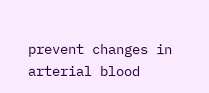prevent changes in arterial blood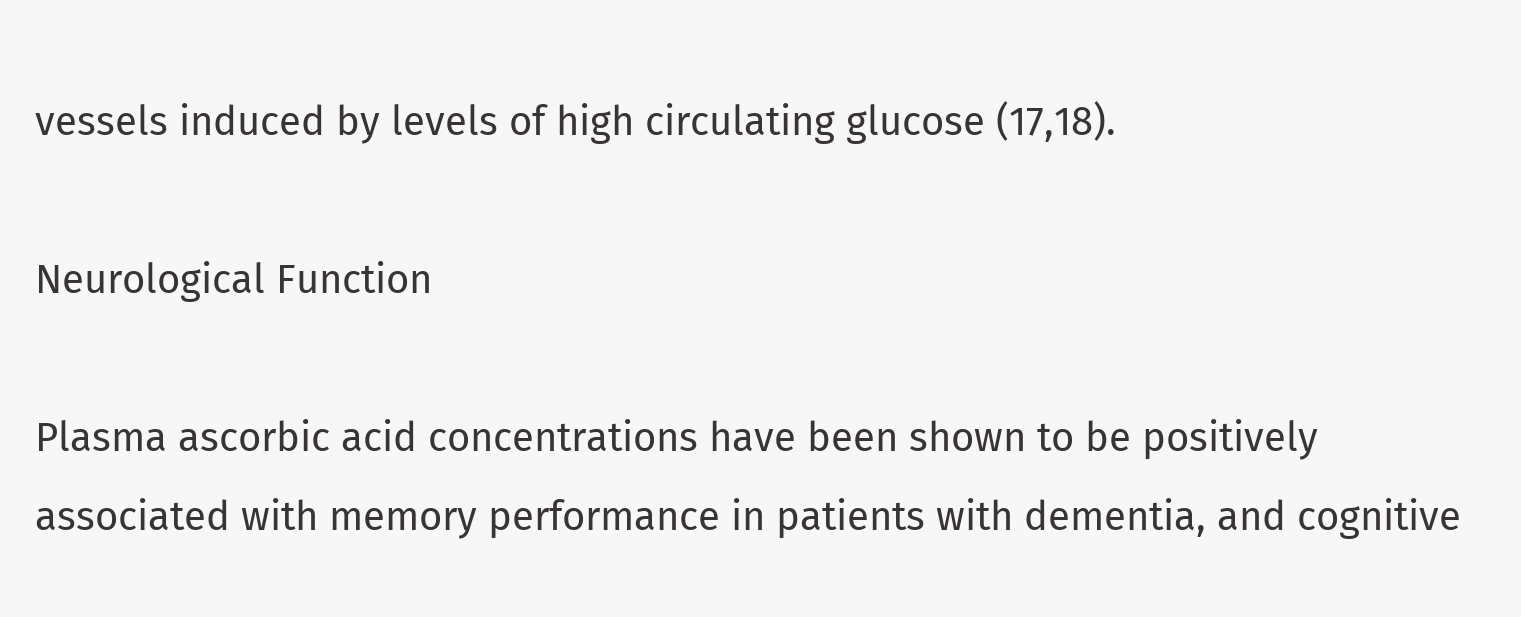vessels induced by levels of high circulating glucose (17,18).

Neurological Function

Plasma ascorbic acid concentrations have been shown to be positively associated with memory performance in patients with dementia, and cognitive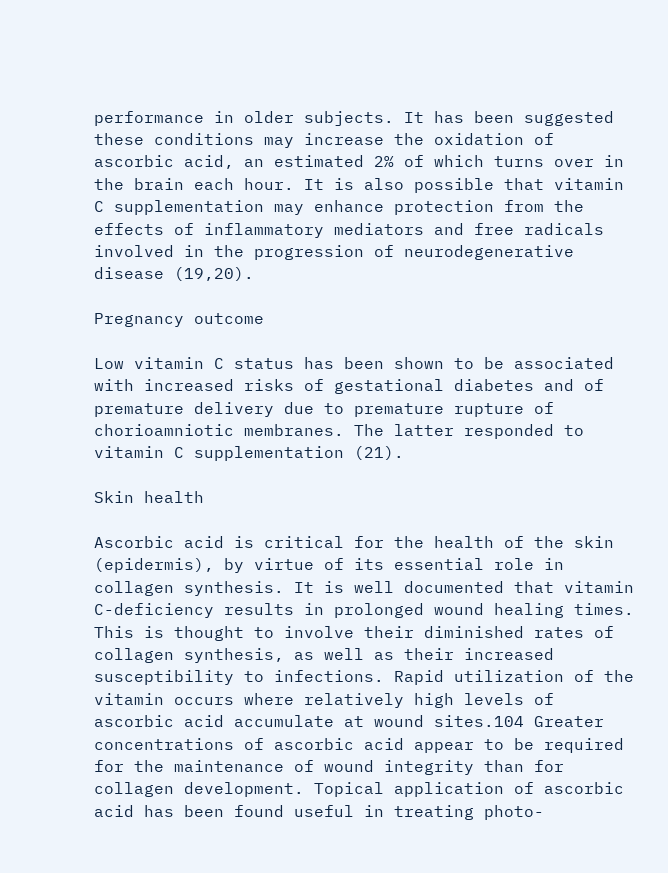performance in older subjects. It has been suggested these conditions may increase the oxidation of ascorbic acid, an estimated 2% of which turns over in the brain each hour. It is also possible that vitamin C supplementation may enhance protection from the effects of inflammatory mediators and free radicals involved in the progression of neurodegenerative disease (19,20).

Pregnancy outcome

Low vitamin C status has been shown to be associated with increased risks of gestational diabetes and of premature delivery due to premature rupture of chorioamniotic membranes. The latter responded to vitamin C supplementation (21).

Skin health

Ascorbic acid is critical for the health of the skin (epidermis), by virtue of its essential role in collagen synthesis. It is well documented that vitamin C-deficiency results in prolonged wound healing times. This is thought to involve their diminished rates of collagen synthesis, as well as their increased susceptibility to infections. Rapid utilization of the vitamin occurs where relatively high levels of ascorbic acid accumulate at wound sites.104 Greater concentrations of ascorbic acid appear to be required for the maintenance of wound integrity than for collagen development. Topical application of ascorbic acid has been found useful in treating photo-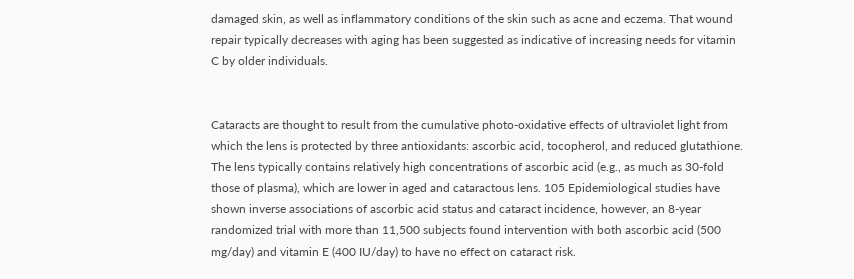damaged skin, as well as inflammatory conditions of the skin such as acne and eczema. That wound repair typically decreases with aging has been suggested as indicative of increasing needs for vitamin C by older individuals.


Cataracts are thought to result from the cumulative photo-oxidative effects of ultraviolet light from which the lens is protected by three antioxidants: ascorbic acid, tocopherol, and reduced glutathione. The lens typically contains relatively high concentrations of ascorbic acid (e.g., as much as 30-fold those of plasma), which are lower in aged and cataractous lens. 105 Epidemiological studies have shown inverse associations of ascorbic acid status and cataract incidence, however, an 8-year randomized trial with more than 11,500 subjects found intervention with both ascorbic acid (500 mg/day) and vitamin E (400 IU/day) to have no effect on cataract risk.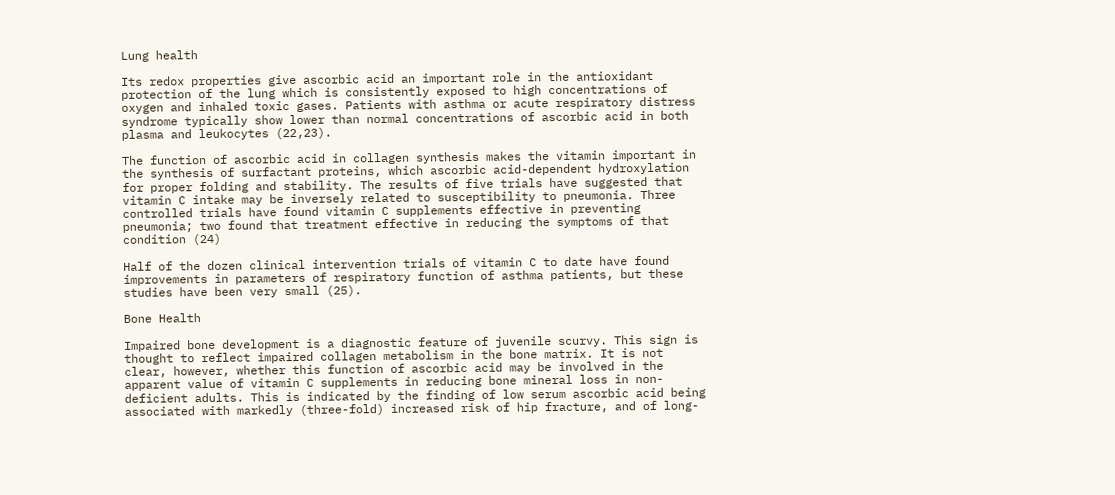Lung health

Its redox properties give ascorbic acid an important role in the antioxidant protection of the lung which is consistently exposed to high concentrations of oxygen and inhaled toxic gases. Patients with asthma or acute respiratory distress syndrome typically show lower than normal concentrations of ascorbic acid in both plasma and leukocytes (22,23).

The function of ascorbic acid in collagen synthesis makes the vitamin important in the synthesis of surfactant proteins, which ascorbic acid-dependent hydroxylation for proper folding and stability. The results of five trials have suggested that vitamin C intake may be inversely related to susceptibility to pneumonia. Three controlled trials have found vitamin C supplements effective in preventing pneumonia; two found that treatment effective in reducing the symptoms of that condition (24)

Half of the dozen clinical intervention trials of vitamin C to date have found improvements in parameters of respiratory function of asthma patients, but these studies have been very small (25).

Bone Health

Impaired bone development is a diagnostic feature of juvenile scurvy. This sign is thought to reflect impaired collagen metabolism in the bone matrix. It is not clear, however, whether this function of ascorbic acid may be involved in the apparent value of vitamin C supplements in reducing bone mineral loss in non-deficient adults. This is indicated by the finding of low serum ascorbic acid being associated with markedly (three-fold) increased risk of hip fracture, and of long-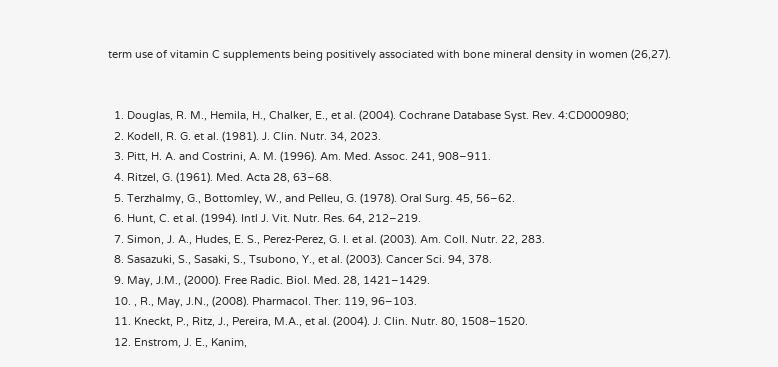term use of vitamin C supplements being positively associated with bone mineral density in women (26,27).


  1. Douglas, R. M., Hemila, H., Chalker, E., et al. (2004). Cochrane Database Syst. Rev. 4:CD000980;
  2. Kodell, R. G. et al. (1981). J. Clin. Nutr. 34, 2023.
  3. Pitt, H. A. and Costrini, A. M. (1996). Am. Med. Assoc. 241, 908–911.
  4. Ritzel, G. (1961). Med. Acta 28, 63–68.
  5. Terzhalmy, G., Bottomley, W., and Pelleu, G. (1978). Oral Surg. 45, 56–62.
  6. Hunt, C. et al. (1994). Intl J. Vit. Nutr. Res. 64, 212–219.
  7. Simon, J. A., Hudes, E. S., Perez-Perez, G. I. et al. (2003). Am. Coll. Nutr. 22, 283.
  8. Sasazuki, S., Sasaki, S., Tsubono, Y., et al. (2003). Cancer Sci. 94, 378.
  9. May, J.M., (2000). Free Radic. Biol. Med. 28, 1421–1429.
  10. , R., May, J.N., (2008). Pharmacol. Ther. 119, 96–103.
  11. Kneckt, P., Ritz, J., Pereira, M.A., et al. (2004). J. Clin. Nutr. 80, 1508–1520.
  12. Enstrom, J. E., Kanim,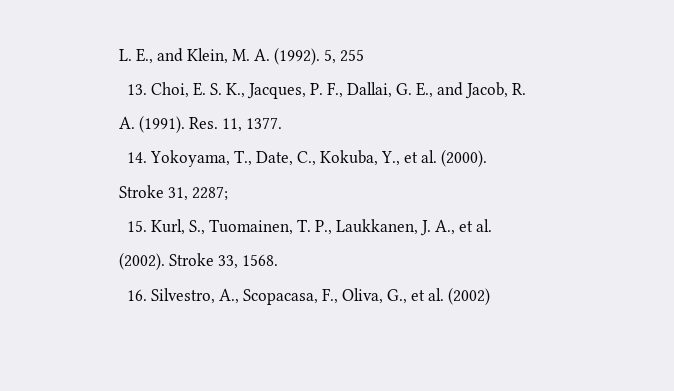L. E., and Klein, M. A. (1992). 5, 255
  13. Choi, E. S. K., Jacques, P. F., Dallai, G. E., and Jacob, R. A. (1991). Res. 11, 1377.
  14. Yokoyama, T., Date, C., Kokuba, Y., et al. (2000). Stroke 31, 2287;
  15. Kurl, S., Tuomainen, T. P., Laukkanen, J. A., et al. (2002). Stroke 33, 1568.
  16. Silvestro, A., Scopacasa, F., Oliva, G., et al. (2002)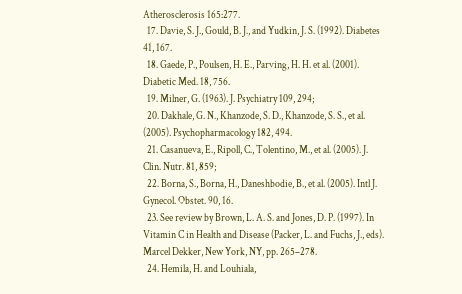Atherosclerosis 165:277.
  17. Davie, S. J., Gould, B. J., and Yudkin, J. S. (1992). Diabetes 41, 167.
  18. Gaede, P., Poulsen, H. E., Parving, H. H. et al. (2001). Diabetic Med. 18, 756.
  19. Milner, G. (1963). J. Psychiatry 109, 294;
  20. Dakhale, G. N., Khanzode, S. D., Khanzode, S. S., et al. (2005). Psychopharmacology 182, 494.
  21. Casanueva, E., Ripoll, C., Tolentino, M., et al. (2005). J. Clin. Nutr. 81, 859;
  22. Borna, S., Borna, H., Daneshbodie, B., et al. (2005). Intl J. Gynecol. Obstet. 90, 16.
  23. See review by Brown, L. A. S. and Jones, D. P. (1997). In Vitamin C in Health and Disease (Packer, L. and Fuchs, J., eds). Marcel Dekker, New York, NY, pp. 265–278.
  24. Hemila, H. and Louhiala,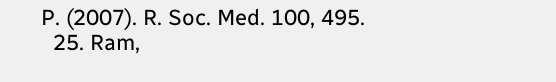P. (2007). R. Soc. Med. 100, 495.
  25. Ram,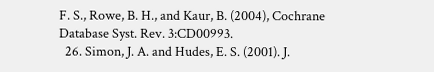F. S., Rowe, B. H., and Kaur, B. (2004), Cochrane Database Syst. Rev. 3:CD00993.
  26. Simon, J. A. and Hudes, E. S. (2001). J.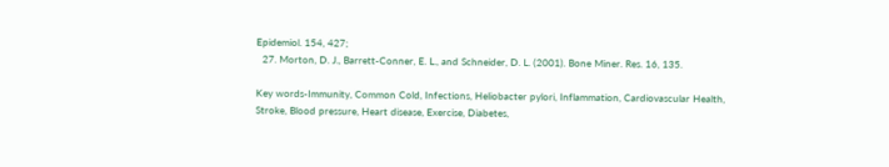Epidemiol. 154, 427;
  27. Morton, D. J., Barrett-Conner, E. L., and Schneider, D. L. (2001). Bone Miner. Res. 16, 135.

Key words-Immunity, Common Cold, Infections, Heliobacter pylori, Inflammation, Cardiovascular Health, Stroke, Blood pressure, Heart disease, Exercise, Diabetes,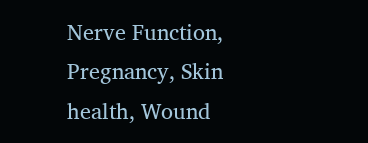Nerve Function, Pregnancy, Skin health, Wound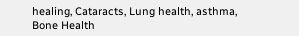healing, Cataracts, Lung health, asthma, Bone Health